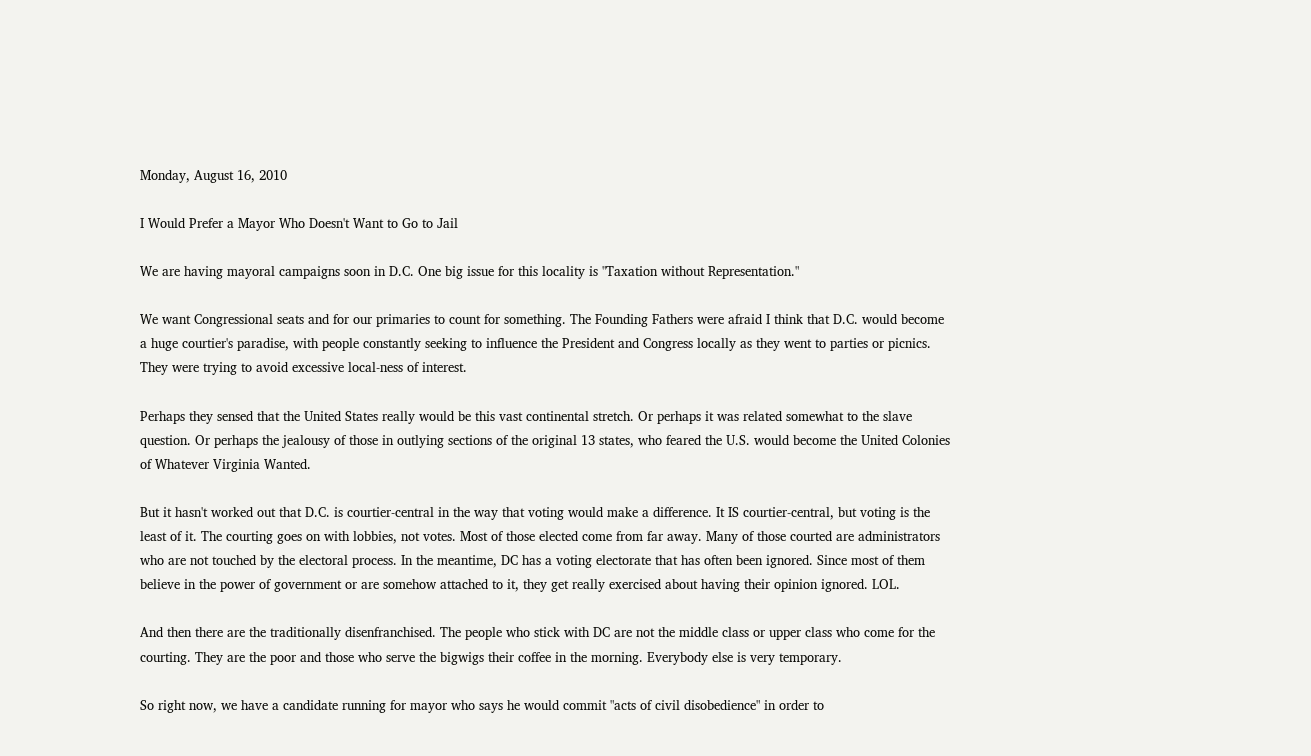Monday, August 16, 2010

I Would Prefer a Mayor Who Doesn't Want to Go to Jail

We are having mayoral campaigns soon in D.C. One big issue for this locality is "Taxation without Representation."

We want Congressional seats and for our primaries to count for something. The Founding Fathers were afraid I think that D.C. would become a huge courtier's paradise, with people constantly seeking to influence the President and Congress locally as they went to parties or picnics. They were trying to avoid excessive local-ness of interest.

Perhaps they sensed that the United States really would be this vast continental stretch. Or perhaps it was related somewhat to the slave question. Or perhaps the jealousy of those in outlying sections of the original 13 states, who feared the U.S. would become the United Colonies of Whatever Virginia Wanted.

But it hasn't worked out that D.C. is courtier-central in the way that voting would make a difference. It IS courtier-central, but voting is the least of it. The courting goes on with lobbies, not votes. Most of those elected come from far away. Many of those courted are administrators who are not touched by the electoral process. In the meantime, DC has a voting electorate that has often been ignored. Since most of them believe in the power of government or are somehow attached to it, they get really exercised about having their opinion ignored. LOL.

And then there are the traditionally disenfranchised. The people who stick with DC are not the middle class or upper class who come for the courting. They are the poor and those who serve the bigwigs their coffee in the morning. Everybody else is very temporary.

So right now, we have a candidate running for mayor who says he would commit "acts of civil disobedience" in order to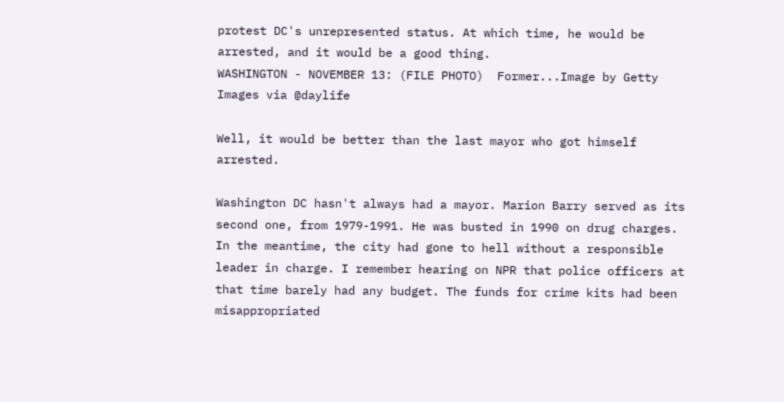protest DC's unrepresented status. At which time, he would be arrested, and it would be a good thing.
WASHINGTON - NOVEMBER 13: (FILE PHOTO)  Former...Image by Getty Images via @daylife

Well, it would be better than the last mayor who got himself arrested.

Washington DC hasn't always had a mayor. Marion Barry served as its second one, from 1979-1991. He was busted in 1990 on drug charges. In the meantime, the city had gone to hell without a responsible leader in charge. I remember hearing on NPR that police officers at that time barely had any budget. The funds for crime kits had been misappropriated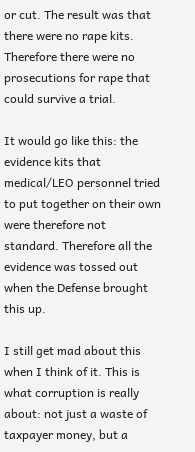or cut. The result was that there were no rape kits. Therefore there were no prosecutions for rape that could survive a trial.

It would go like this: the evidence kits that medical/LEO personnel tried to put together on their own were therefore not standard. Therefore all the evidence was tossed out when the Defense brought this up.

I still get mad about this when I think of it. This is what corruption is really about: not just a waste of taxpayer money, but a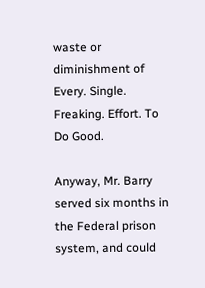waste or diminishment of Every. Single. Freaking. Effort. To Do Good.

Anyway, Mr. Barry served six months in the Federal prison system, and could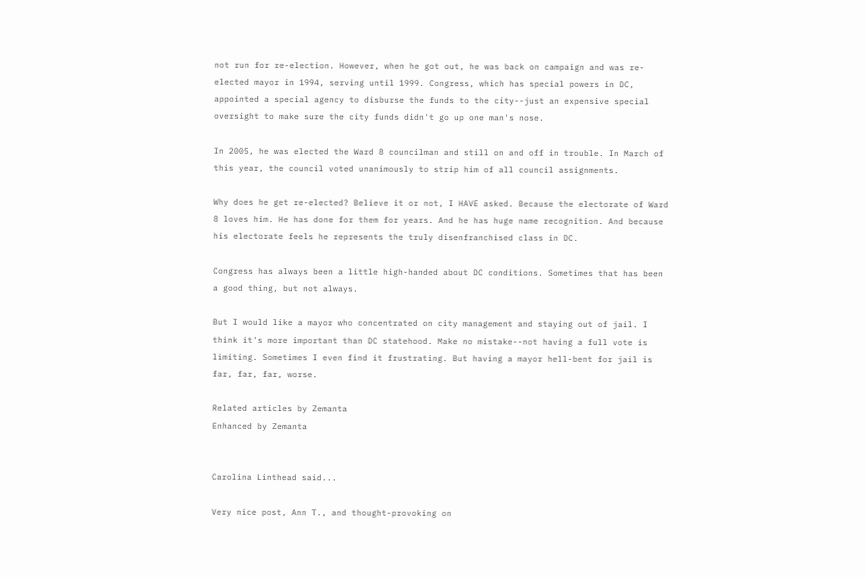not run for re-election. However, when he got out, he was back on campaign and was re-elected mayor in 1994, serving until 1999. Congress, which has special powers in DC, appointed a special agency to disburse the funds to the city--just an expensive special oversight to make sure the city funds didn't go up one man's nose.

In 2005, he was elected the Ward 8 councilman and still on and off in trouble. In March of this year, the council voted unanimously to strip him of all council assignments.

Why does he get re-elected? Believe it or not, I HAVE asked. Because the electorate of Ward 8 loves him. He has done for them for years. And he has huge name recognition. And because his electorate feels he represents the truly disenfranchised class in DC.

Congress has always been a little high-handed about DC conditions. Sometimes that has been a good thing, but not always.

But I would like a mayor who concentrated on city management and staying out of jail. I think it's more important than DC statehood. Make no mistake--not having a full vote is limiting. Sometimes I even find it frustrating. But having a mayor hell-bent for jail is far, far, far, worse.

Related articles by Zemanta
Enhanced by Zemanta


Carolina Linthead said...

Very nice post, Ann T., and thought-provoking on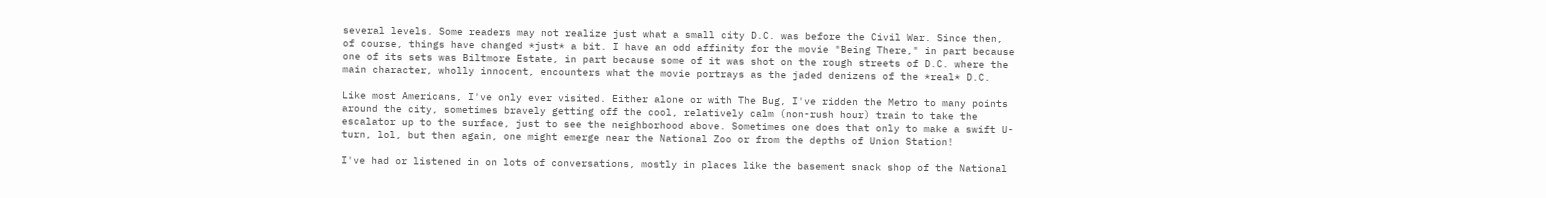several levels. Some readers may not realize just what a small city D.C. was before the Civil War. Since then, of course, things have changed *just* a bit. I have an odd affinity for the movie "Being There," in part because one of its sets was Biltmore Estate, in part because some of it was shot on the rough streets of D.C. where the main character, wholly innocent, encounters what the movie portrays as the jaded denizens of the *real* D.C.

Like most Americans, I've only ever visited. Either alone or with The Bug, I've ridden the Metro to many points around the city, sometimes bravely getting off the cool, relatively calm (non-rush hour) train to take the escalator up to the surface, just to see the neighborhood above. Sometimes one does that only to make a swift U-turn, lol, but then again, one might emerge near the National Zoo or from the depths of Union Station!

I've had or listened in on lots of conversations, mostly in places like the basement snack shop of the National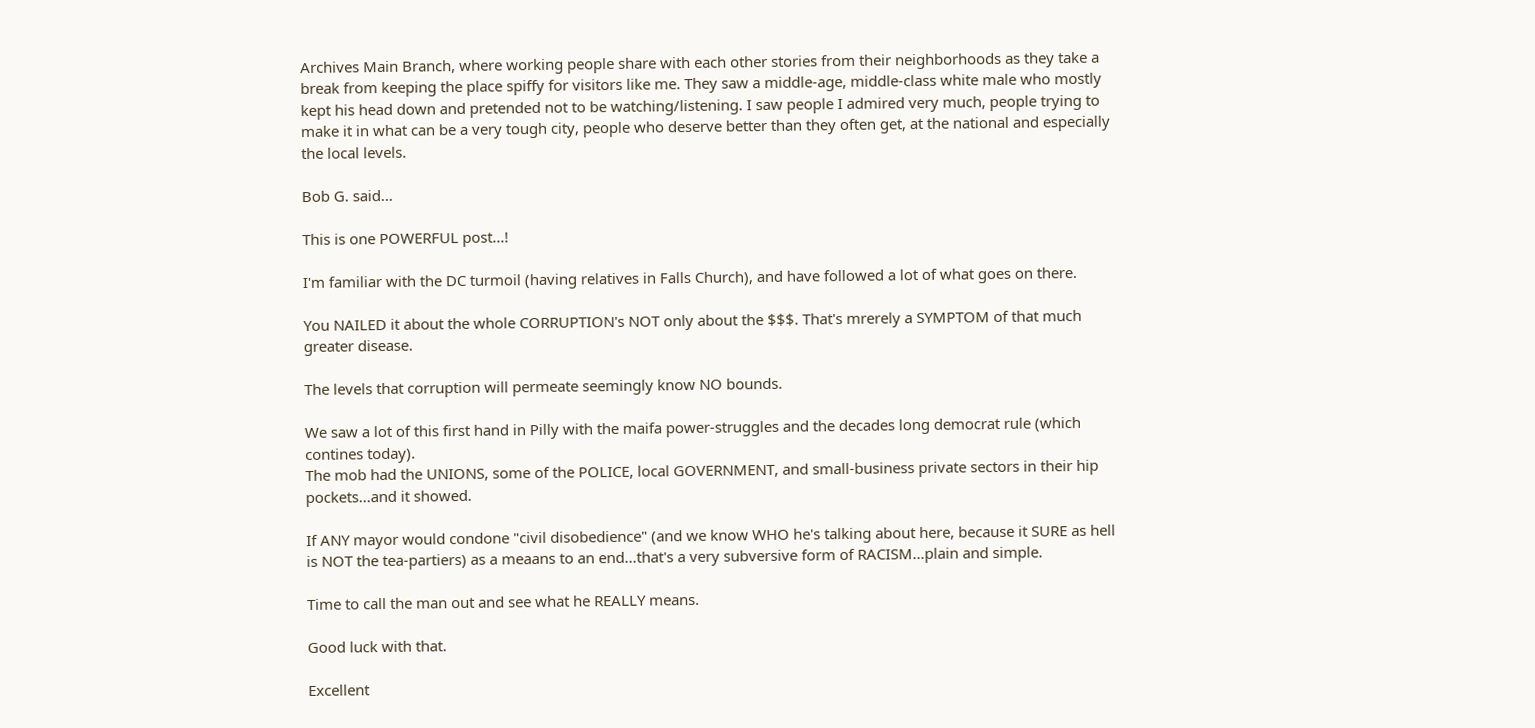Archives Main Branch, where working people share with each other stories from their neighborhoods as they take a break from keeping the place spiffy for visitors like me. They saw a middle-age, middle-class white male who mostly kept his head down and pretended not to be watching/listening. I saw people I admired very much, people trying to make it in what can be a very tough city, people who deserve better than they often get, at the national and especially the local levels.

Bob G. said...

This is one POWERFUL post...!

I'm familiar with the DC turmoil (having relatives in Falls Church), and have followed a lot of what goes on there.

You NAILED it about the whole CORRUPTION's NOT only about the $$$. That's mrerely a SYMPTOM of that much greater disease.

The levels that corruption will permeate seemingly know NO bounds.

We saw a lot of this first hand in Pilly with the maifa power-struggles and the decades long democrat rule (which contines today).
The mob had the UNIONS, some of the POLICE, local GOVERNMENT, and small-business private sectors in their hip pockets...and it showed.

If ANY mayor would condone "civil disobedience" (and we know WHO he's talking about here, because it SURE as hell is NOT the tea-partiers) as a meaans to an end...that's a very subversive form of RACISM...plain and simple.

Time to call the man out and see what he REALLY means.

Good luck with that.

Excellent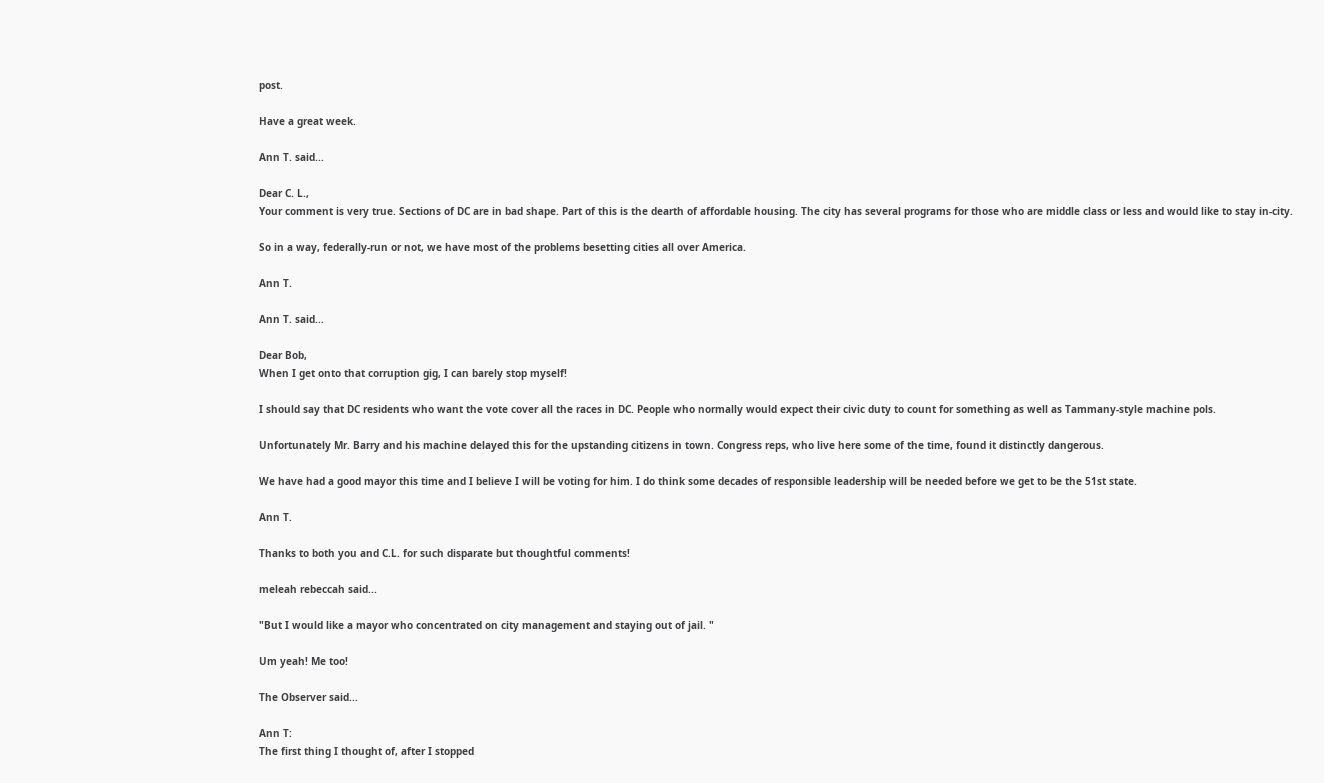post.

Have a great week.

Ann T. said...

Dear C. L.,
Your comment is very true. Sections of DC are in bad shape. Part of this is the dearth of affordable housing. The city has several programs for those who are middle class or less and would like to stay in-city.

So in a way, federally-run or not, we have most of the problems besetting cities all over America.

Ann T.

Ann T. said...

Dear Bob,
When I get onto that corruption gig, I can barely stop myself!

I should say that DC residents who want the vote cover all the races in DC. People who normally would expect their civic duty to count for something as well as Tammany-style machine pols.

Unfortunately Mr. Barry and his machine delayed this for the upstanding citizens in town. Congress reps, who live here some of the time, found it distinctly dangerous.

We have had a good mayor this time and I believe I will be voting for him. I do think some decades of responsible leadership will be needed before we get to be the 51st state.

Ann T.

Thanks to both you and C.L. for such disparate but thoughtful comments!

meleah rebeccah said...

"But I would like a mayor who concentrated on city management and staying out of jail. "

Um yeah! Me too!

The Observer said...

Ann T:
The first thing I thought of, after I stopped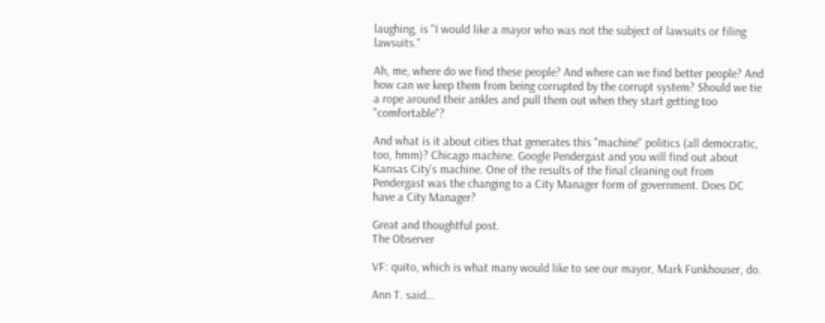laughing, is "I would like a mayor who was not the subject of lawsuits or filing lawsuits."

Ah, me, where do we find these people? And where can we find better people? And how can we keep them from being corrupted by the corrupt system? Should we tie a rope around their ankles and pull them out when they start getting too "comfortable"?

And what is it about cities that generates this "machine" politics (all democratic, too, hmm)? Chicago machine. Google Pendergast and you will find out about Kansas City's machine. One of the results of the final cleaning out from Pendergast was the changing to a City Manager form of government. Does DC have a City Manager?

Great and thoughtful post.
The Observer

VF: quito, which is what many would like to see our mayor, Mark Funkhouser, do.

Ann T. said...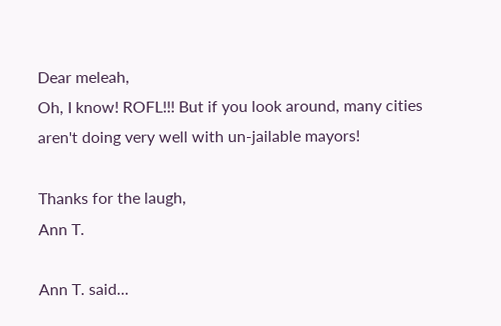Dear meleah,
Oh, I know! ROFL!!! But if you look around, many cities aren't doing very well with un-jailable mayors!

Thanks for the laugh,
Ann T.

Ann T. said...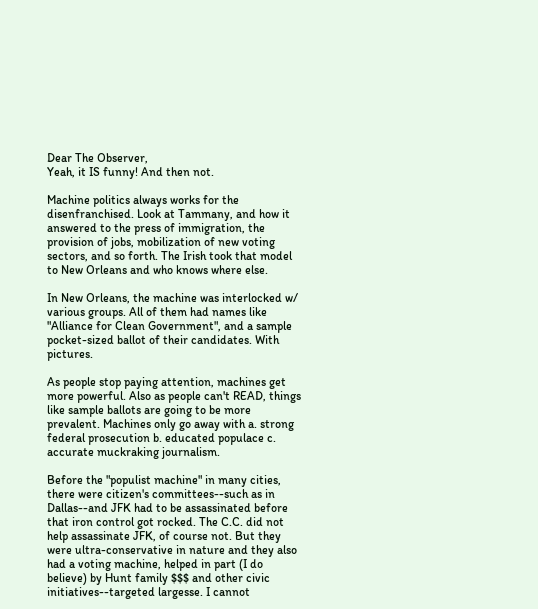Dear The Observer,
Yeah, it IS funny! And then not.

Machine politics always works for the disenfranchised. Look at Tammany, and how it answered to the press of immigration, the provision of jobs, mobilization of new voting sectors, and so forth. The Irish took that model to New Orleans and who knows where else.

In New Orleans, the machine was interlocked w/ various groups. All of them had names like "Alliance for Clean Government", and a sample pocket-sized ballot of their candidates. With pictures.

As people stop paying attention, machines get more powerful. Also as people can't READ, things like sample ballots are going to be more prevalent. Machines only go away with a. strong federal prosecution b. educated populace c. accurate muckraking journalism.

Before the "populist machine" in many cities, there were citizen's committees--such as in Dallas--and JFK had to be assassinated before that iron control got rocked. The C.C. did not help assassinate JFK, of course not. But they were ultra-conservative in nature and they also had a voting machine, helped in part (I do believe) by Hunt family $$$ and other civic initiatives--targeted largesse. I cannot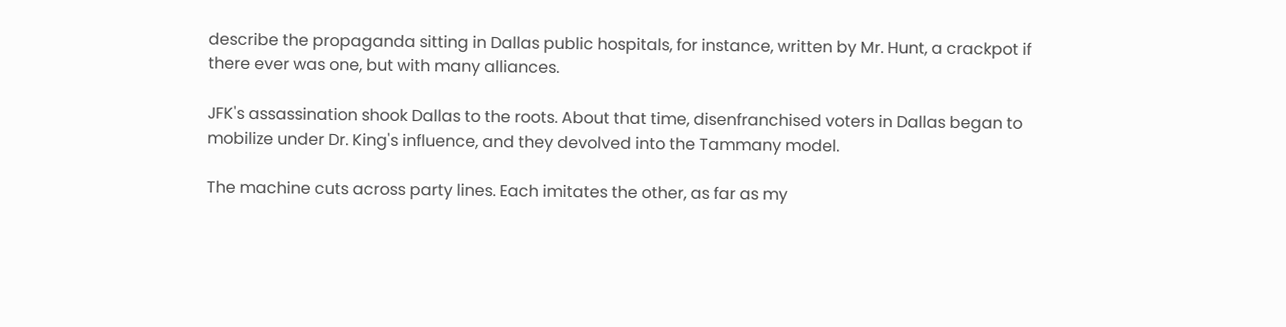describe the propaganda sitting in Dallas public hospitals, for instance, written by Mr. Hunt, a crackpot if there ever was one, but with many alliances.

JFK's assassination shook Dallas to the roots. About that time, disenfranchised voters in Dallas began to mobilize under Dr. King's influence, and they devolved into the Tammany model.

The machine cuts across party lines. Each imitates the other, as far as my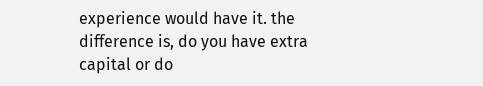experience would have it. the difference is, do you have extra capital or do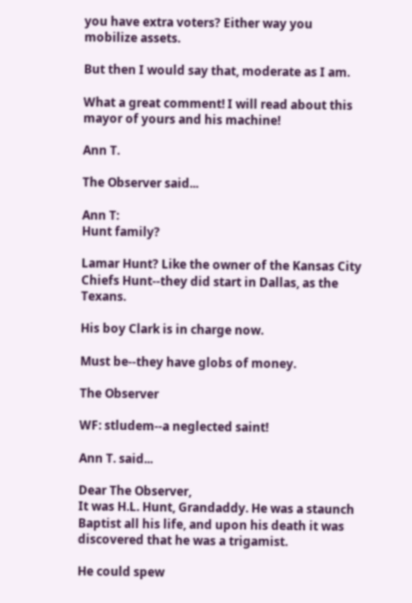you have extra voters? Either way you mobilize assets.

But then I would say that, moderate as I am.

What a great comment! I will read about this mayor of yours and his machine!

Ann T.

The Observer said...

Ann T:
Hunt family?

Lamar Hunt? Like the owner of the Kansas City Chiefs Hunt--they did start in Dallas, as the Texans.

His boy Clark is in charge now.

Must be--they have globs of money.

The Observer

WF: stludem--a neglected saint!

Ann T. said...

Dear The Observer,
It was H.L. Hunt, Grandaddy. He was a staunch Baptist all his life, and upon his death it was discovered that he was a trigamist.

He could spew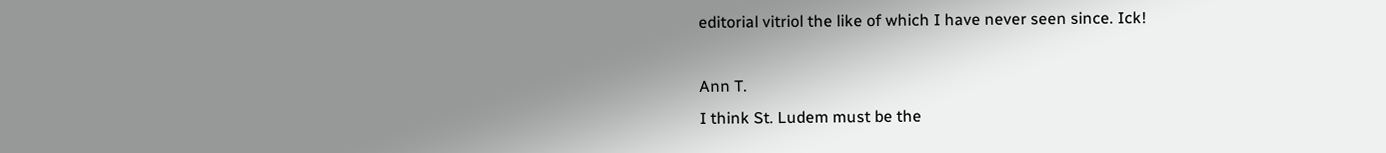editorial vitriol the like of which I have never seen since. Ick!

Ann T.
I think St. Ludem must be the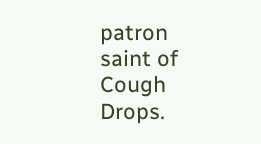patron saint of Cough Drops.